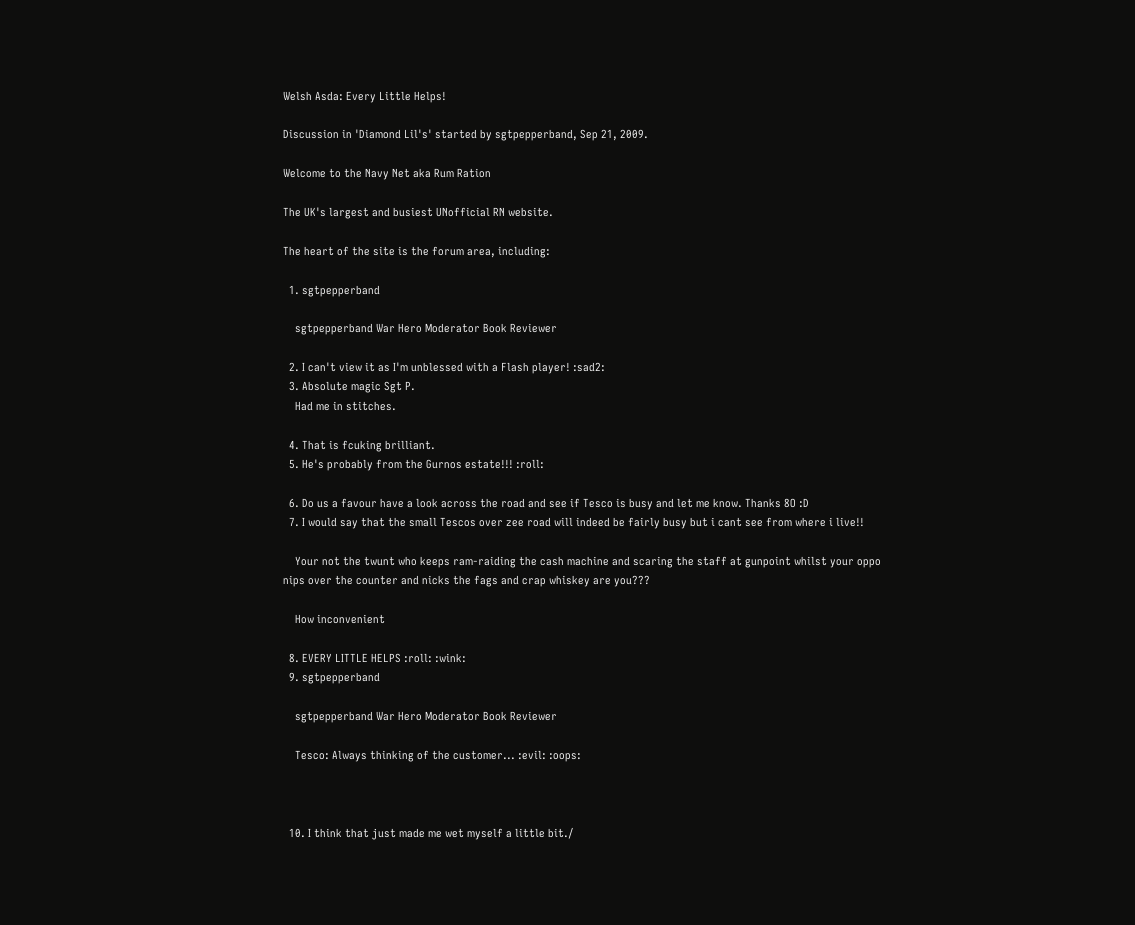Welsh Asda: Every Little Helps!

Discussion in 'Diamond Lil's' started by sgtpepperband, Sep 21, 2009.

Welcome to the Navy Net aka Rum Ration

The UK's largest and busiest UNofficial RN website.

The heart of the site is the forum area, including:

  1. sgtpepperband

    sgtpepperband War Hero Moderator Book Reviewer

  2. I can't view it as I'm unblessed with a Flash player! :sad2:
  3. Absolute magic Sgt P.
    Had me in stitches.

  4. That is fcuking brilliant.
  5. He's probably from the Gurnos estate!!! :roll:

  6. Do us a favour have a look across the road and see if Tesco is busy and let me know. Thanks 8O :D
  7. I would say that the small Tescos over zee road will indeed be fairly busy but i cant see from where i live!!

    Your not the twunt who keeps ram-raiding the cash machine and scaring the staff at gunpoint whilst your oppo nips over the counter and nicks the fags and crap whiskey are you???

    How inconvenient

  8. EVERY LITTLE HELPS :roll: :wink:
  9. sgtpepperband

    sgtpepperband War Hero Moderator Book Reviewer

    Tesco: Always thinking of the customer... :evil: :oops:



  10. I think that just made me wet myself a little bit./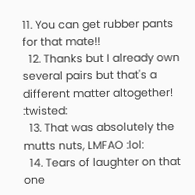11. You can get rubber pants for that mate!!
  12. Thanks but I already own several pairs but that's a different matter altogether! :twisted:
  13. That was absolutely the mutts nuts, LMFAO :lol:
  14. Tears of laughter on that one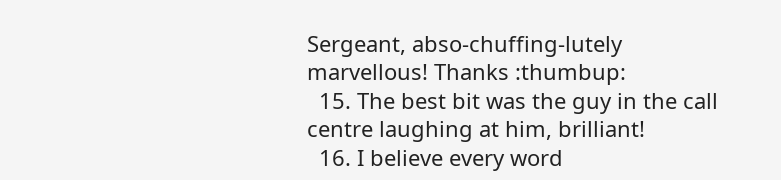Sergeant, abso-chuffing-lutely marvellous! Thanks :thumbup:
  15. The best bit was the guy in the call centre laughing at him, brilliant!
  16. I believe every word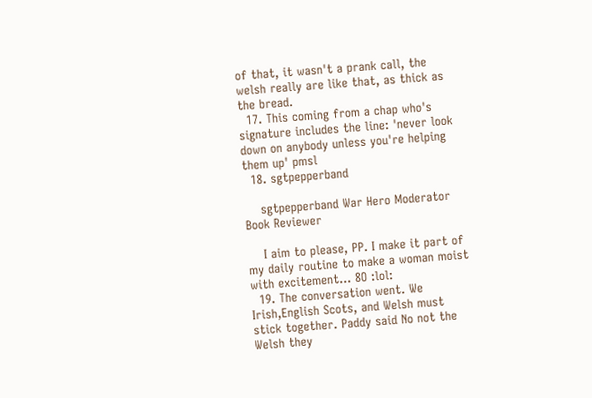of that, it wasn't a prank call, the welsh really are like that, as thick as the bread.
  17. This coming from a chap who's signature includes the line: 'never look down on anybody unless you're helping them up' pmsl
  18. sgtpepperband

    sgtpepperband War Hero Moderator Book Reviewer

    I aim to please, PP. I make it part of my daily routine to make a woman moist with excitement... 8O :lol:
  19. The conversation went. We Irish,English Scots, and Welsh must stick together. Paddy said No not the Welsh they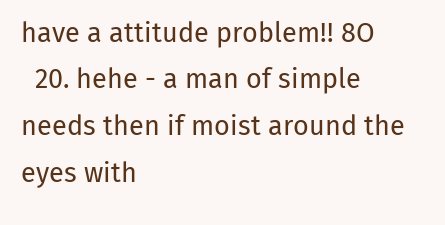have a attitude problem!! 8O
  20. hehe - a man of simple needs then if moist around the eyes with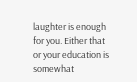laughter is enough for you. Either that or your education is somewhat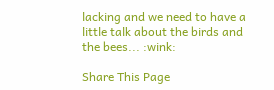lacking and we need to have a little talk about the birds and the bees... :wink:

Share This Page